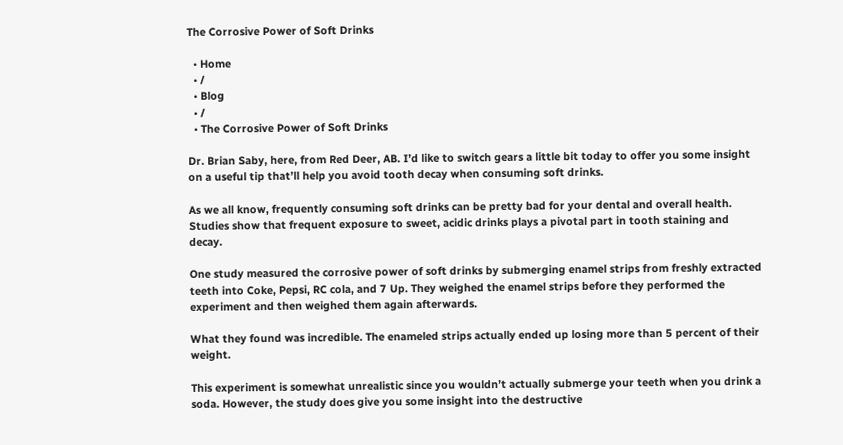The Corrosive Power of Soft Drinks

  • Home
  • /
  • Blog
  • /
  • The Corrosive Power of Soft Drinks

Dr. Brian Saby, here, from Red Deer, AB. I’d like to switch gears a little bit today to offer you some insight on a useful tip that’ll help you avoid tooth decay when consuming soft drinks.

As we all know, frequently consuming soft drinks can be pretty bad for your dental and overall health. Studies show that frequent exposure to sweet, acidic drinks plays a pivotal part in tooth staining and decay.

One study measured the corrosive power of soft drinks by submerging enamel strips from freshly extracted teeth into Coke, Pepsi, RC cola, and 7 Up. They weighed the enamel strips before they performed the experiment and then weighed them again afterwards.

What they found was incredible. The enameled strips actually ended up losing more than 5 percent of their weight.

This experiment is somewhat unrealistic since you wouldn’t actually submerge your teeth when you drink a soda. However, the study does give you some insight into the destructive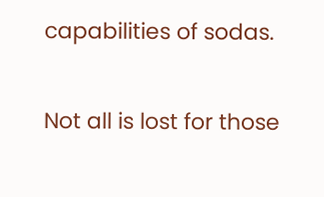capabilities of sodas.

Not all is lost for those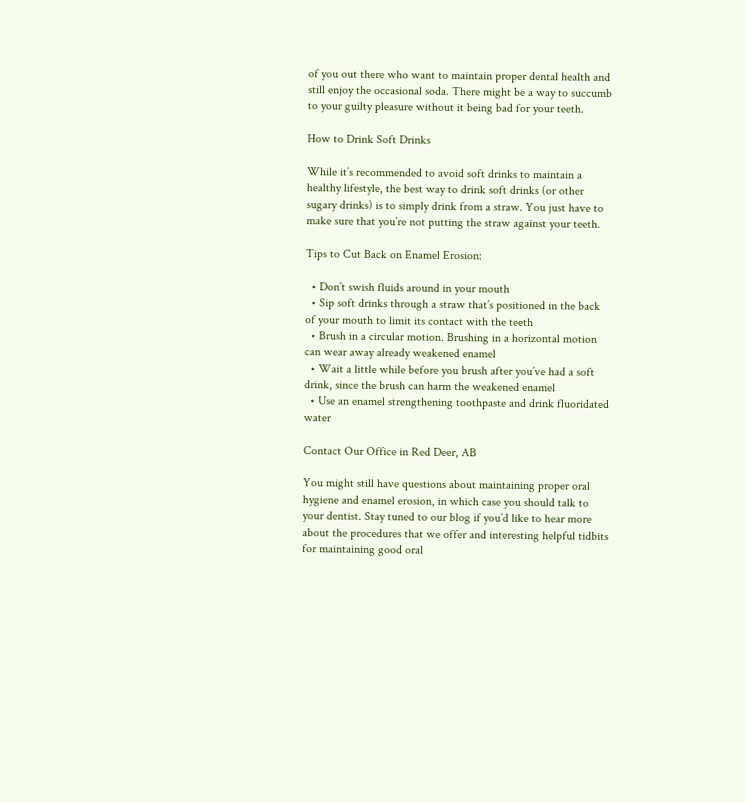of you out there who want to maintain proper dental health and still enjoy the occasional soda. There might be a way to succumb to your guilty pleasure without it being bad for your teeth.

How to Drink Soft Drinks

While it’s recommended to avoid soft drinks to maintain a healthy lifestyle, the best way to drink soft drinks (or other sugary drinks) is to simply drink from a straw. You just have to make sure that you’re not putting the straw against your teeth.

Tips to Cut Back on Enamel Erosion:

  • Don’t swish fluids around in your mouth
  • Sip soft drinks through a straw that’s positioned in the back of your mouth to limit its contact with the teeth
  • Brush in a circular motion. Brushing in a horizontal motion can wear away already weakened enamel
  • Wait a little while before you brush after you’ve had a soft drink, since the brush can harm the weakened enamel
  • Use an enamel strengthening toothpaste and drink fluoridated water

Contact Our Office in Red Deer, AB

You might still have questions about maintaining proper oral hygiene and enamel erosion, in which case you should talk to your dentist. Stay tuned to our blog if you’d like to hear more about the procedures that we offer and interesting helpful tidbits for maintaining good oral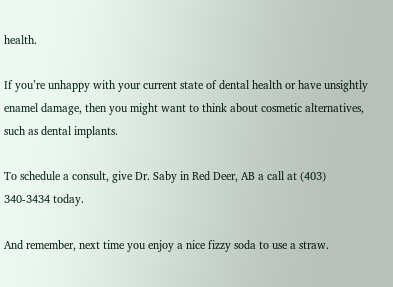health.

If you’re unhappy with your current state of dental health or have unsightly enamel damage, then you might want to think about cosmetic alternatives, such as dental implants.

To schedule a consult, give Dr. Saby in Red Deer, AB a call at (403) 340-3434 today.

And remember, next time you enjoy a nice fizzy soda to use a straw.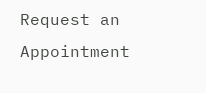Request an Appointment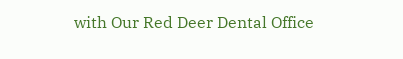with Our Red Deer Dental Office